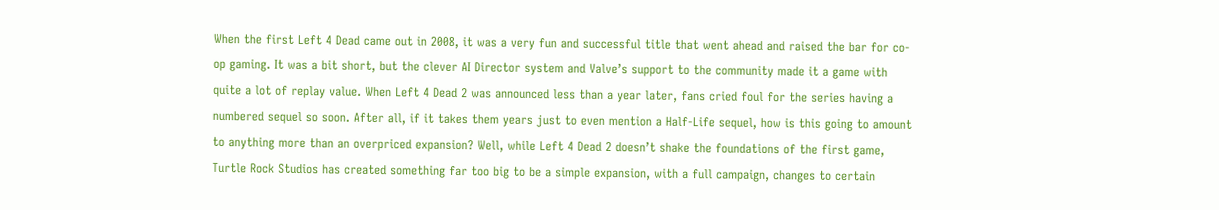When the first Left 4 Dead came out in 2008, it was a very fun and successful title that went ahead and raised the bar for co-op gaming. It was a bit short, but the clever AI Director system and Valve’s support to the community made it a game with quite a lot of replay value. When Left 4 Dead 2 was announced less than a year later, fans cried foul for the series having a numbered sequel so soon. After all, if it takes them years just to even mention a Half-Life sequel, how is this going to amount to anything more than an overpriced expansion? Well, while Left 4 Dead 2 doesn’t shake the foundations of the first game, Turtle Rock Studios has created something far too big to be a simple expansion, with a full campaign, changes to certain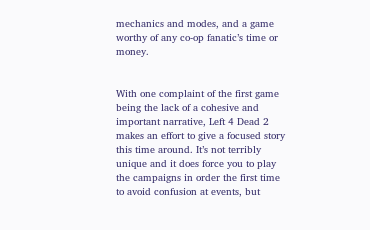mechanics and modes, and a game worthy of any co-op fanatic’s time or money.


With one complaint of the first game being the lack of a cohesive and important narrative, Left 4 Dead 2 makes an effort to give a focused story this time around. It’s not terribly unique and it does force you to play the campaigns in order the first time to avoid confusion at events, but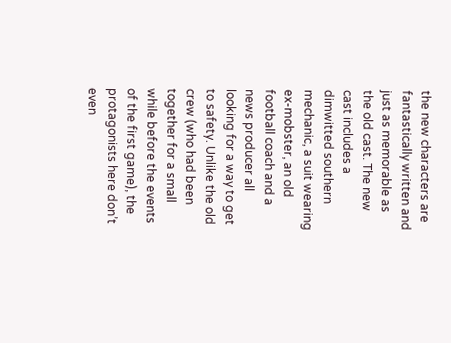the new characters are fantastically written and just as memorable as the old cast. The new cast includes a dimwitted southern mechanic, a suit wearing ex-mobster, an old football coach and a news producer all looking for a way to get to safety. Unlike the old crew (who had been together for a small while before the events of the first game), the protagonists here don’t even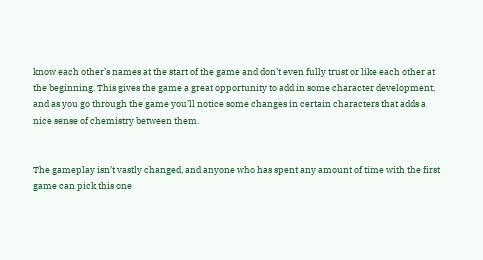know each other’s names at the start of the game and don’t even fully trust or like each other at the beginning. This gives the game a great opportunity to add in some character development, and as you go through the game you’ll notice some changes in certain characters that adds a nice sense of chemistry between them.


The gameplay isn’t vastly changed, and anyone who has spent any amount of time with the first game can pick this one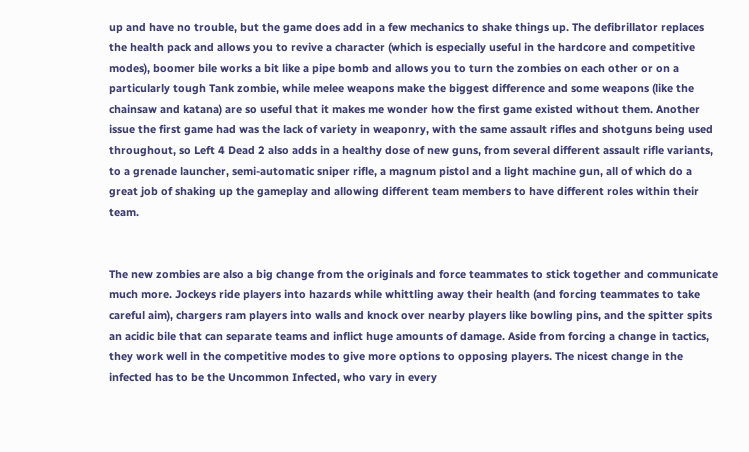up and have no trouble, but the game does add in a few mechanics to shake things up. The defibrillator replaces the health pack and allows you to revive a character (which is especially useful in the hardcore and competitive modes), boomer bile works a bit like a pipe bomb and allows you to turn the zombies on each other or on a particularly tough Tank zombie, while melee weapons make the biggest difference and some weapons (like the chainsaw and katana) are so useful that it makes me wonder how the first game existed without them. Another issue the first game had was the lack of variety in weaponry, with the same assault rifles and shotguns being used throughout, so Left 4 Dead 2 also adds in a healthy dose of new guns, from several different assault rifle variants, to a grenade launcher, semi-automatic sniper rifle, a magnum pistol and a light machine gun, all of which do a great job of shaking up the gameplay and allowing different team members to have different roles within their team.


The new zombies are also a big change from the originals and force teammates to stick together and communicate much more. Jockeys ride players into hazards while whittling away their health (and forcing teammates to take careful aim), chargers ram players into walls and knock over nearby players like bowling pins, and the spitter spits an acidic bile that can separate teams and inflict huge amounts of damage. Aside from forcing a change in tactics, they work well in the competitive modes to give more options to opposing players. The nicest change in the infected has to be the Uncommon Infected, who vary in every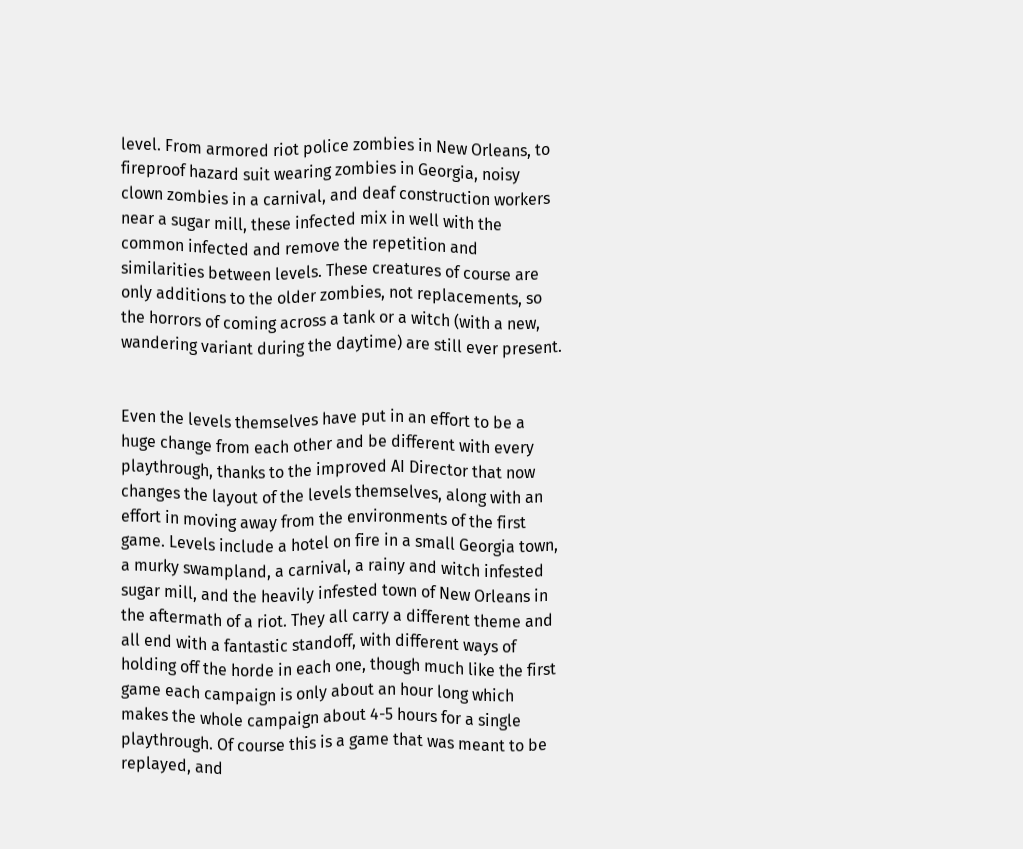level. From armored riot police zombies in New Orleans, to fireproof hazard suit wearing zombies in Georgia, noisy clown zombies in a carnival, and deaf construction workers near a sugar mill, these infected mix in well with the common infected and remove the repetition and similarities between levels. These creatures of course are only additions to the older zombies, not replacements, so the horrors of coming across a tank or a witch (with a new, wandering variant during the daytime) are still ever present.


Even the levels themselves have put in an effort to be a huge change from each other and be different with every playthrough, thanks to the improved AI Director that now changes the layout of the levels themselves, along with an effort in moving away from the environments of the first game. Levels include a hotel on fire in a small Georgia town, a murky swampland, a carnival, a rainy and witch infested sugar mill, and the heavily infested town of New Orleans in the aftermath of a riot. They all carry a different theme and all end with a fantastic standoff, with different ways of holding off the horde in each one, though much like the first game each campaign is only about an hour long which makes the whole campaign about 4-5 hours for a single playthrough. Of course this is a game that was meant to be replayed, and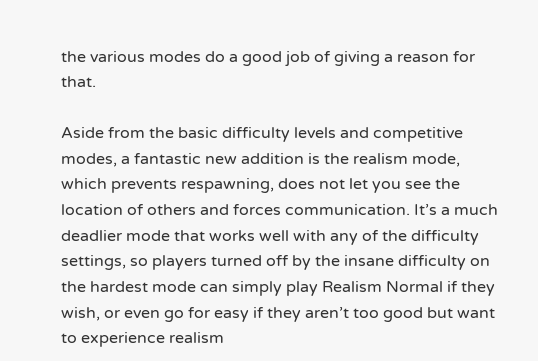the various modes do a good job of giving a reason for that.

Aside from the basic difficulty levels and competitive modes, a fantastic new addition is the realism mode, which prevents respawning, does not let you see the location of others and forces communication. It’s a much deadlier mode that works well with any of the difficulty settings, so players turned off by the insane difficulty on the hardest mode can simply play Realism Normal if they wish, or even go for easy if they aren’t too good but want to experience realism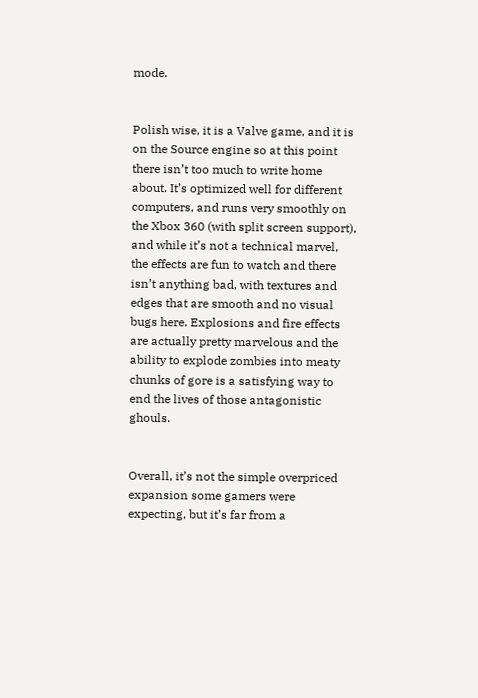mode.


Polish wise, it is a Valve game, and it is on the Source engine so at this point there isn’t too much to write home about. It’s optimized well for different computers, and runs very smoothly on the Xbox 360 (with split screen support), and while it’s not a technical marvel, the effects are fun to watch and there isn’t anything bad, with textures and edges that are smooth and no visual bugs here. Explosions and fire effects are actually pretty marvelous and the ability to explode zombies into meaty chunks of gore is a satisfying way to end the lives of those antagonistic ghouls.


Overall, it’s not the simple overpriced expansion some gamers were expecting, but it’s far from a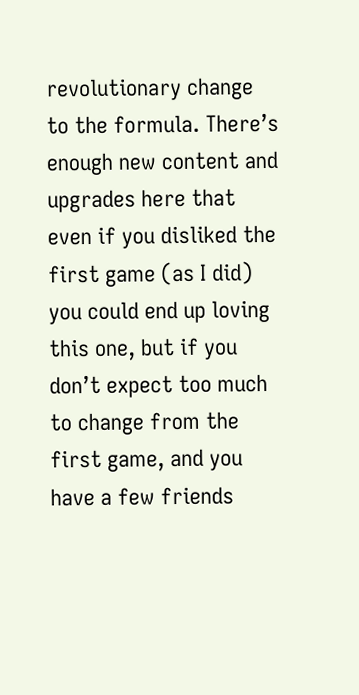revolutionary change to the formula. There’s enough new content and upgrades here that even if you disliked the first game (as I did) you could end up loving this one, but if you don’t expect too much to change from the first game, and you have a few friends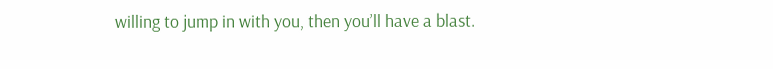willing to jump in with you, then you’ll have a blast.